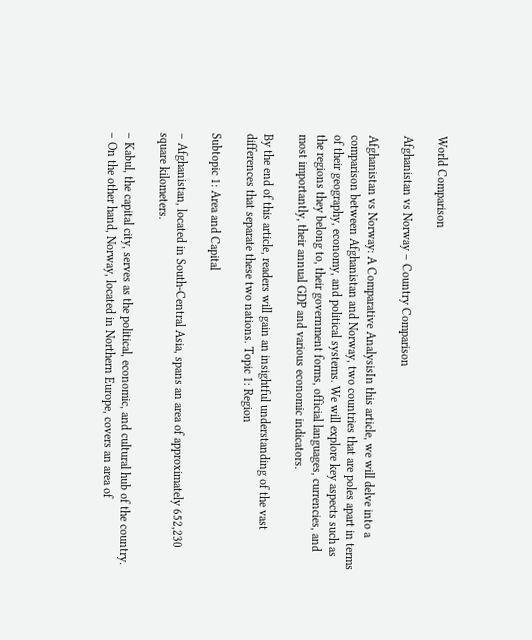World Comparison

Afghanistan vs Norway – Country Comparison

Afghanistan vs Norway: A Comparative AnalysisIn this article, we will delve into a comparison between Afghanistan and Norway, two countries that are poles apart in terms of their geography, economy, and political systems. We will explore key aspects such as the regions they belong to, their government forms, official languages, currencies, and most importantly, their annual GDP and various economic indicators.

By the end of this article, readers will gain an insightful understanding of the vast differences that separate these two nations. Topic 1: Region

Subtopic 1: Area and Capital

– Afghanistan, located in South-Central Asia, spans an area of approximately 652,230 square kilometers.

– Kabul, the capital city, serves as the political, economic, and cultural hub of the country. – On the other hand, Norway, located in Northern Europe, covers an area of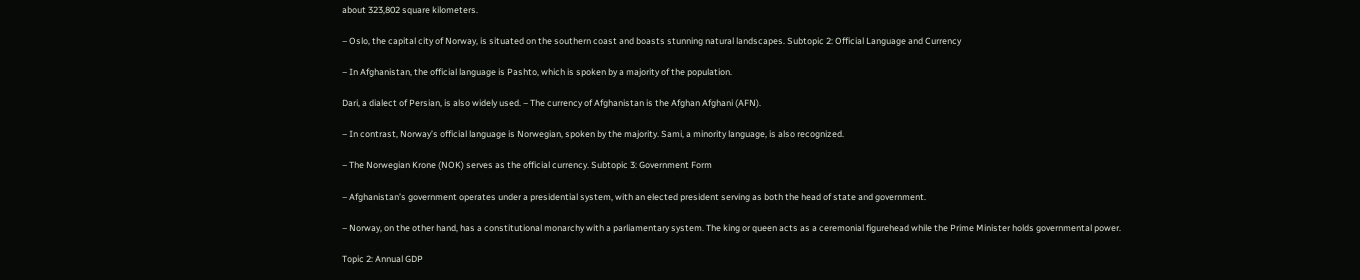about 323,802 square kilometers.

– Oslo, the capital city of Norway, is situated on the southern coast and boasts stunning natural landscapes. Subtopic 2: Official Language and Currency

– In Afghanistan, the official language is Pashto, which is spoken by a majority of the population.

Dari, a dialect of Persian, is also widely used. – The currency of Afghanistan is the Afghan Afghani (AFN).

– In contrast, Norway’s official language is Norwegian, spoken by the majority. Sami, a minority language, is also recognized.

– The Norwegian Krone (NOK) serves as the official currency. Subtopic 3: Government Form

– Afghanistan’s government operates under a presidential system, with an elected president serving as both the head of state and government.

– Norway, on the other hand, has a constitutional monarchy with a parliamentary system. The king or queen acts as a ceremonial figurehead while the Prime Minister holds governmental power.

Topic 2: Annual GDP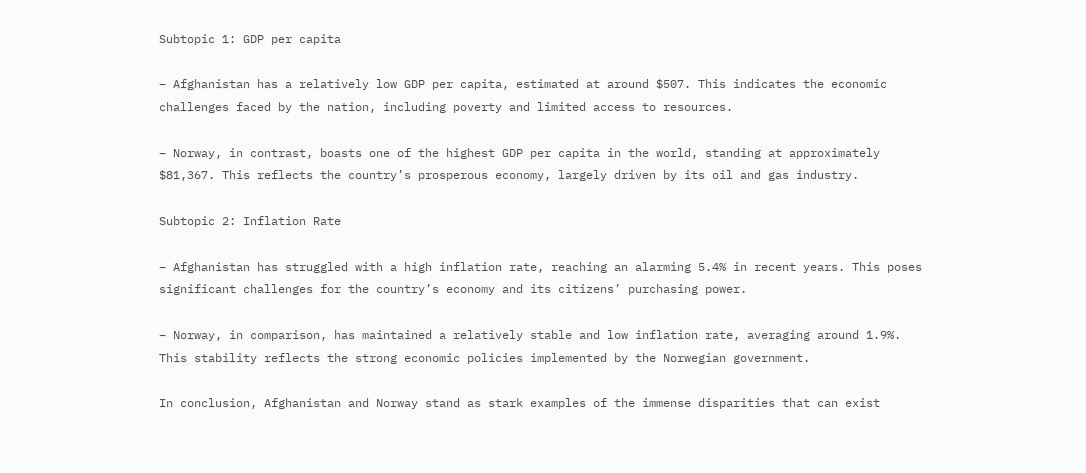Subtopic 1: GDP per capita

– Afghanistan has a relatively low GDP per capita, estimated at around $507. This indicates the economic challenges faced by the nation, including poverty and limited access to resources.

– Norway, in contrast, boasts one of the highest GDP per capita in the world, standing at approximately $81,367. This reflects the country’s prosperous economy, largely driven by its oil and gas industry.

Subtopic 2: Inflation Rate

– Afghanistan has struggled with a high inflation rate, reaching an alarming 5.4% in recent years. This poses significant challenges for the country’s economy and its citizens’ purchasing power.

– Norway, in comparison, has maintained a relatively stable and low inflation rate, averaging around 1.9%. This stability reflects the strong economic policies implemented by the Norwegian government.

In conclusion, Afghanistan and Norway stand as stark examples of the immense disparities that can exist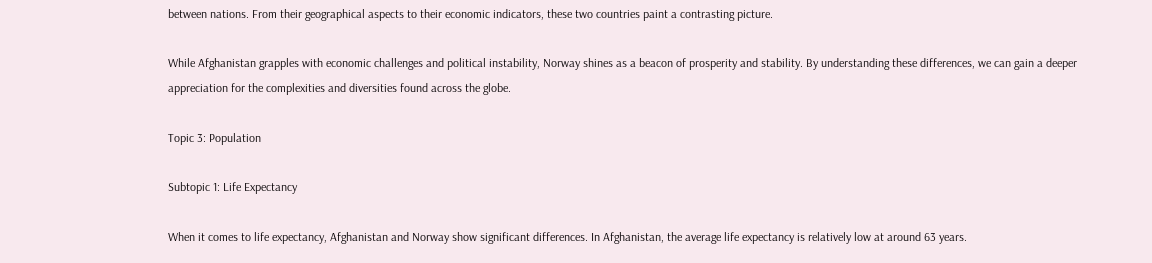between nations. From their geographical aspects to their economic indicators, these two countries paint a contrasting picture.

While Afghanistan grapples with economic challenges and political instability, Norway shines as a beacon of prosperity and stability. By understanding these differences, we can gain a deeper appreciation for the complexities and diversities found across the globe.

Topic 3: Population

Subtopic 1: Life Expectancy

When it comes to life expectancy, Afghanistan and Norway show significant differences. In Afghanistan, the average life expectancy is relatively low at around 63 years.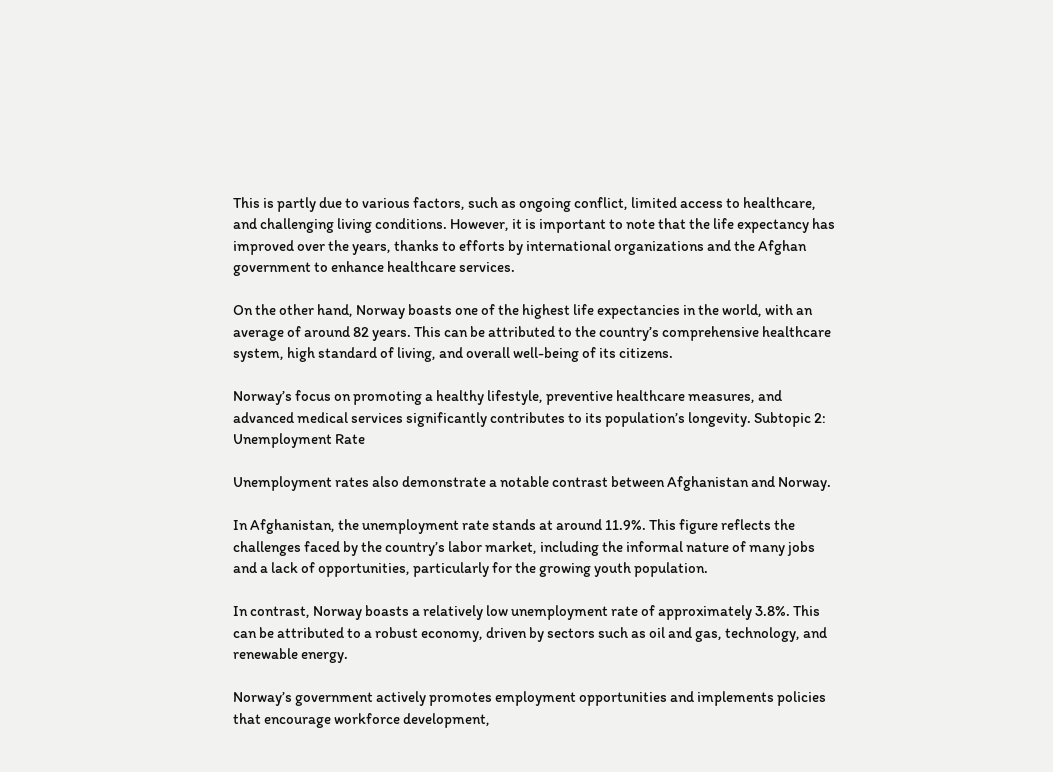This is partly due to various factors, such as ongoing conflict, limited access to healthcare, and challenging living conditions. However, it is important to note that the life expectancy has improved over the years, thanks to efforts by international organizations and the Afghan government to enhance healthcare services.

On the other hand, Norway boasts one of the highest life expectancies in the world, with an average of around 82 years. This can be attributed to the country’s comprehensive healthcare system, high standard of living, and overall well-being of its citizens.

Norway’s focus on promoting a healthy lifestyle, preventive healthcare measures, and advanced medical services significantly contributes to its population’s longevity. Subtopic 2: Unemployment Rate

Unemployment rates also demonstrate a notable contrast between Afghanistan and Norway.

In Afghanistan, the unemployment rate stands at around 11.9%. This figure reflects the challenges faced by the country’s labor market, including the informal nature of many jobs and a lack of opportunities, particularly for the growing youth population.

In contrast, Norway boasts a relatively low unemployment rate of approximately 3.8%. This can be attributed to a robust economy, driven by sectors such as oil and gas, technology, and renewable energy.

Norway’s government actively promotes employment opportunities and implements policies that encourage workforce development,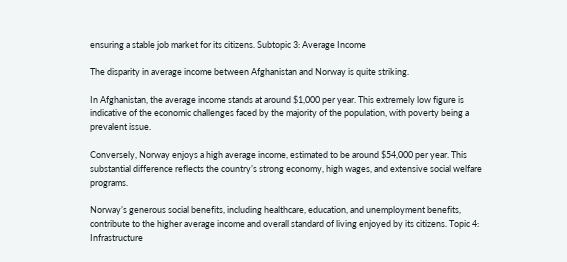ensuring a stable job market for its citizens. Subtopic 3: Average Income

The disparity in average income between Afghanistan and Norway is quite striking.

In Afghanistan, the average income stands at around $1,000 per year. This extremely low figure is indicative of the economic challenges faced by the majority of the population, with poverty being a prevalent issue.

Conversely, Norway enjoys a high average income, estimated to be around $54,000 per year. This substantial difference reflects the country’s strong economy, high wages, and extensive social welfare programs.

Norway’s generous social benefits, including healthcare, education, and unemployment benefits, contribute to the higher average income and overall standard of living enjoyed by its citizens. Topic 4: Infrastructure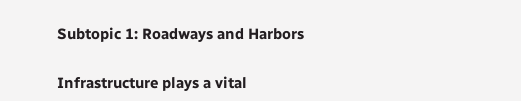Subtopic 1: Roadways and Harbors

Infrastructure plays a vital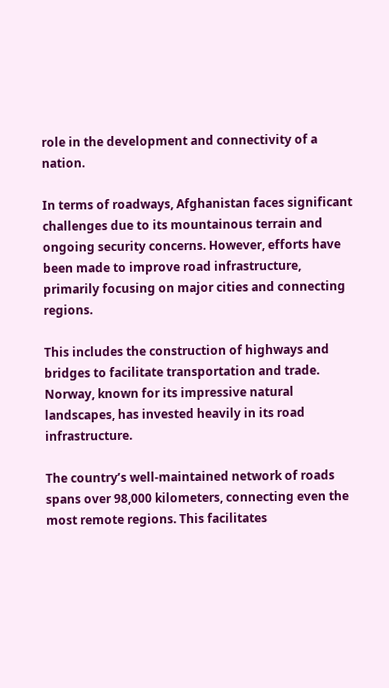role in the development and connectivity of a nation.

In terms of roadways, Afghanistan faces significant challenges due to its mountainous terrain and ongoing security concerns. However, efforts have been made to improve road infrastructure, primarily focusing on major cities and connecting regions.

This includes the construction of highways and bridges to facilitate transportation and trade. Norway, known for its impressive natural landscapes, has invested heavily in its road infrastructure.

The country’s well-maintained network of roads spans over 98,000 kilometers, connecting even the most remote regions. This facilitates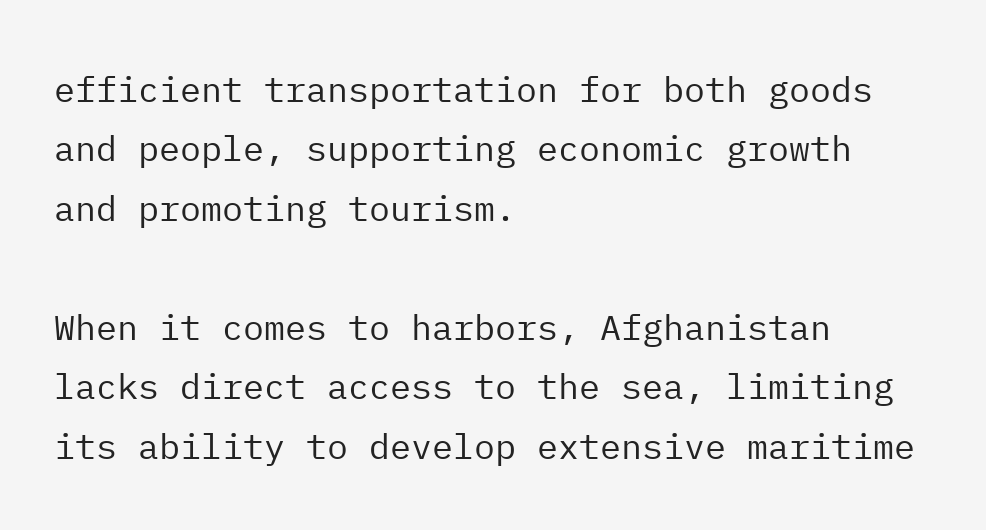efficient transportation for both goods and people, supporting economic growth and promoting tourism.

When it comes to harbors, Afghanistan lacks direct access to the sea, limiting its ability to develop extensive maritime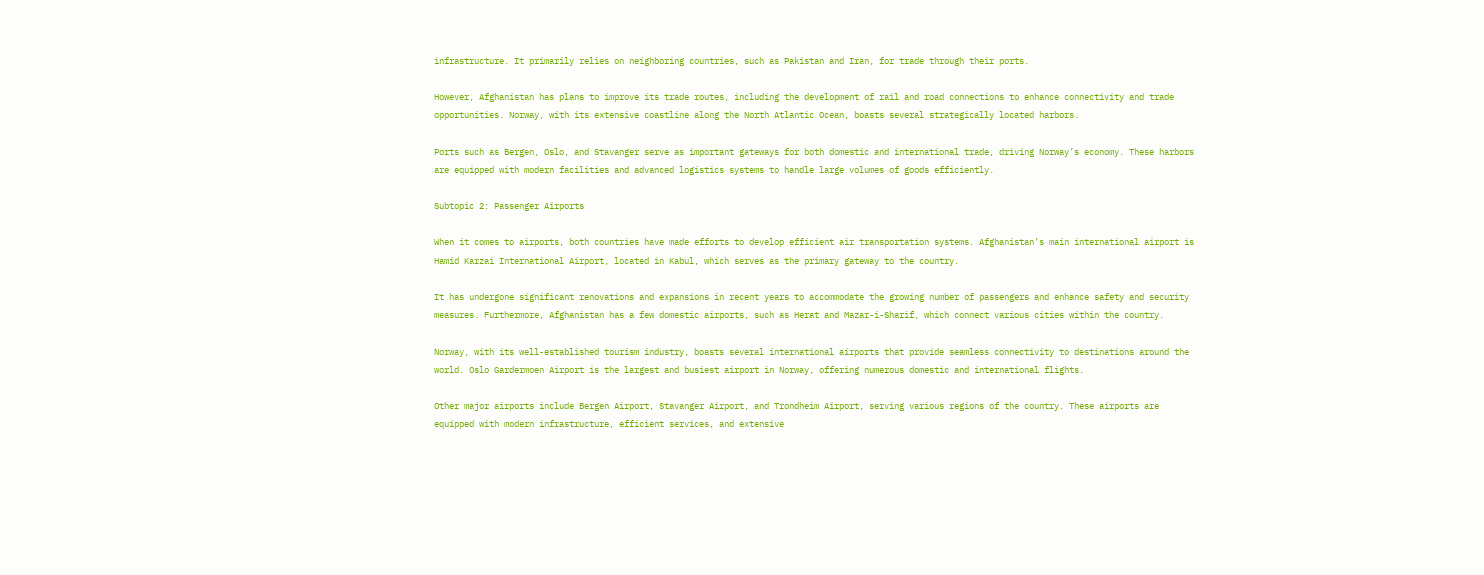infrastructure. It primarily relies on neighboring countries, such as Pakistan and Iran, for trade through their ports.

However, Afghanistan has plans to improve its trade routes, including the development of rail and road connections to enhance connectivity and trade opportunities. Norway, with its extensive coastline along the North Atlantic Ocean, boasts several strategically located harbors.

Ports such as Bergen, Oslo, and Stavanger serve as important gateways for both domestic and international trade, driving Norway’s economy. These harbors are equipped with modern facilities and advanced logistics systems to handle large volumes of goods efficiently.

Subtopic 2: Passenger Airports

When it comes to airports, both countries have made efforts to develop efficient air transportation systems. Afghanistan’s main international airport is Hamid Karzai International Airport, located in Kabul, which serves as the primary gateway to the country.

It has undergone significant renovations and expansions in recent years to accommodate the growing number of passengers and enhance safety and security measures. Furthermore, Afghanistan has a few domestic airports, such as Herat and Mazar-i-Sharif, which connect various cities within the country.

Norway, with its well-established tourism industry, boasts several international airports that provide seamless connectivity to destinations around the world. Oslo Gardermoen Airport is the largest and busiest airport in Norway, offering numerous domestic and international flights.

Other major airports include Bergen Airport, Stavanger Airport, and Trondheim Airport, serving various regions of the country. These airports are equipped with modern infrastructure, efficient services, and extensive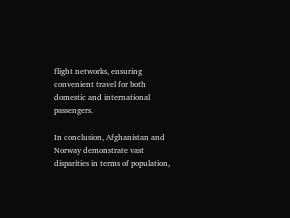flight networks, ensuring convenient travel for both domestic and international passengers.

In conclusion, Afghanistan and Norway demonstrate vast disparities in terms of population,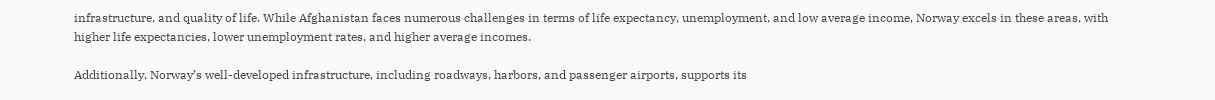infrastructure, and quality of life. While Afghanistan faces numerous challenges in terms of life expectancy, unemployment, and low average income, Norway excels in these areas, with higher life expectancies, lower unemployment rates, and higher average incomes.

Additionally, Norway’s well-developed infrastructure, including roadways, harbors, and passenger airports, supports its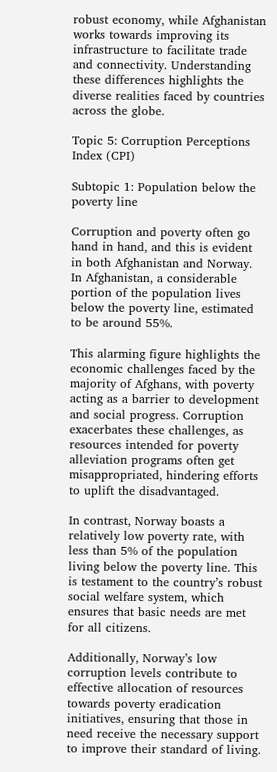robust economy, while Afghanistan works towards improving its infrastructure to facilitate trade and connectivity. Understanding these differences highlights the diverse realities faced by countries across the globe.

Topic 5: Corruption Perceptions Index (CPI)

Subtopic 1: Population below the poverty line

Corruption and poverty often go hand in hand, and this is evident in both Afghanistan and Norway. In Afghanistan, a considerable portion of the population lives below the poverty line, estimated to be around 55%.

This alarming figure highlights the economic challenges faced by the majority of Afghans, with poverty acting as a barrier to development and social progress. Corruption exacerbates these challenges, as resources intended for poverty alleviation programs often get misappropriated, hindering efforts to uplift the disadvantaged.

In contrast, Norway boasts a relatively low poverty rate, with less than 5% of the population living below the poverty line. This is testament to the country’s robust social welfare system, which ensures that basic needs are met for all citizens.

Additionally, Norway’s low corruption levels contribute to effective allocation of resources towards poverty eradication initiatives, ensuring that those in need receive the necessary support to improve their standard of living.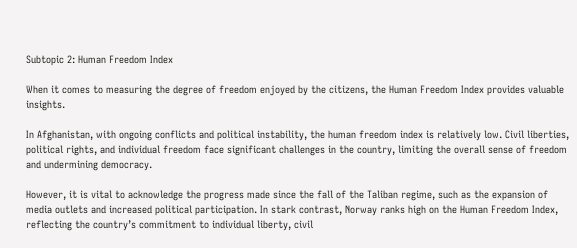Subtopic 2: Human Freedom Index

When it comes to measuring the degree of freedom enjoyed by the citizens, the Human Freedom Index provides valuable insights.

In Afghanistan, with ongoing conflicts and political instability, the human freedom index is relatively low. Civil liberties, political rights, and individual freedom face significant challenges in the country, limiting the overall sense of freedom and undermining democracy.

However, it is vital to acknowledge the progress made since the fall of the Taliban regime, such as the expansion of media outlets and increased political participation. In stark contrast, Norway ranks high on the Human Freedom Index, reflecting the country’s commitment to individual liberty, civil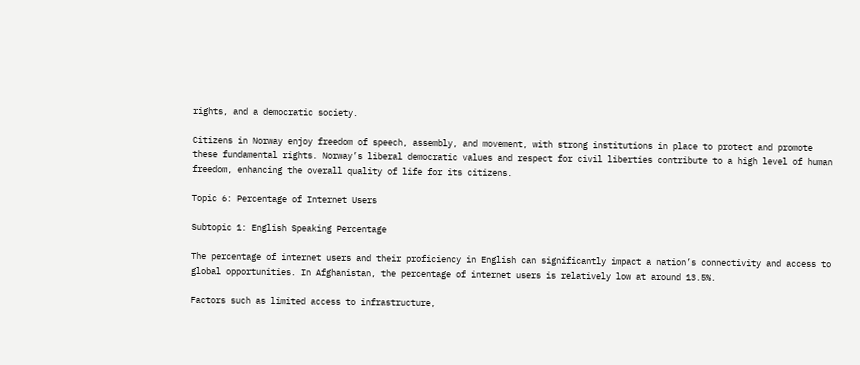rights, and a democratic society.

Citizens in Norway enjoy freedom of speech, assembly, and movement, with strong institutions in place to protect and promote these fundamental rights. Norway’s liberal democratic values and respect for civil liberties contribute to a high level of human freedom, enhancing the overall quality of life for its citizens.

Topic 6: Percentage of Internet Users

Subtopic 1: English Speaking Percentage

The percentage of internet users and their proficiency in English can significantly impact a nation’s connectivity and access to global opportunities. In Afghanistan, the percentage of internet users is relatively low at around 13.5%.

Factors such as limited access to infrastructure,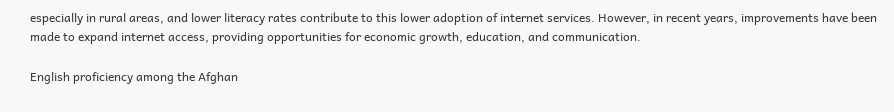especially in rural areas, and lower literacy rates contribute to this lower adoption of internet services. However, in recent years, improvements have been made to expand internet access, providing opportunities for economic growth, education, and communication.

English proficiency among the Afghan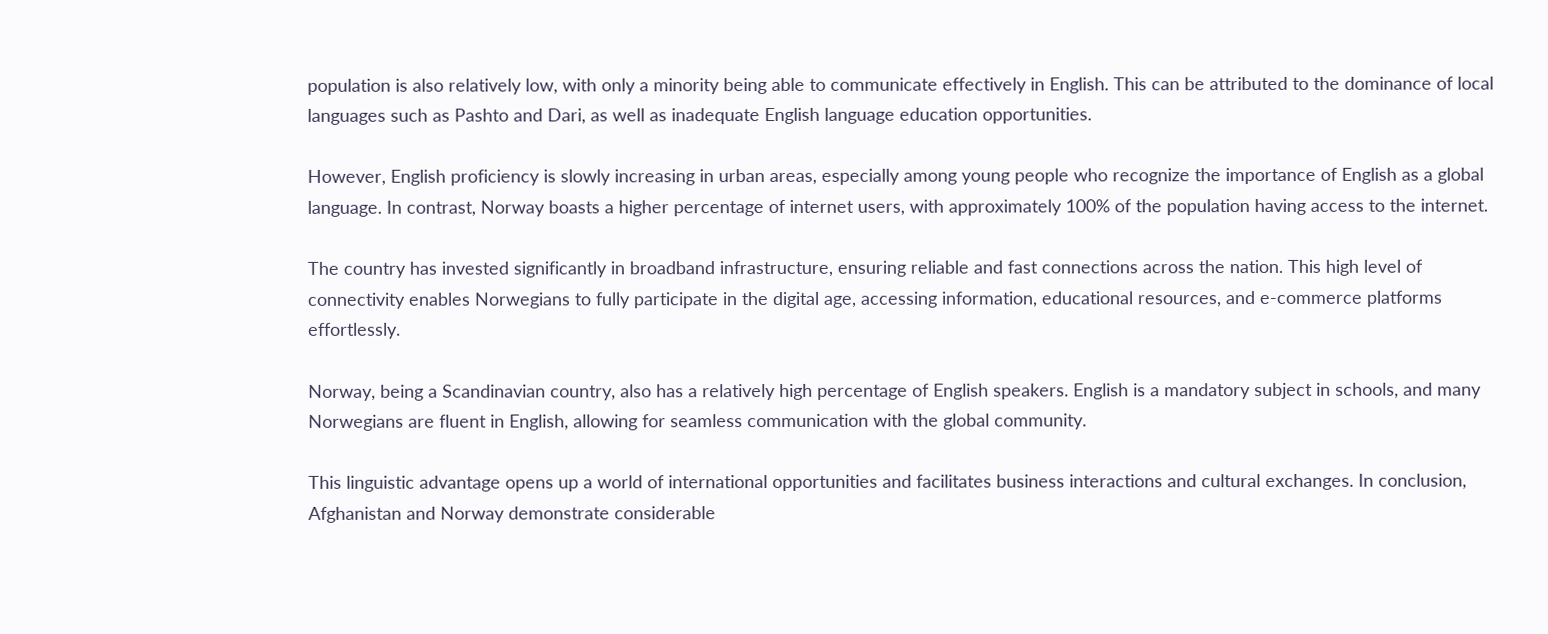population is also relatively low, with only a minority being able to communicate effectively in English. This can be attributed to the dominance of local languages such as Pashto and Dari, as well as inadequate English language education opportunities.

However, English proficiency is slowly increasing in urban areas, especially among young people who recognize the importance of English as a global language. In contrast, Norway boasts a higher percentage of internet users, with approximately 100% of the population having access to the internet.

The country has invested significantly in broadband infrastructure, ensuring reliable and fast connections across the nation. This high level of connectivity enables Norwegians to fully participate in the digital age, accessing information, educational resources, and e-commerce platforms effortlessly.

Norway, being a Scandinavian country, also has a relatively high percentage of English speakers. English is a mandatory subject in schools, and many Norwegians are fluent in English, allowing for seamless communication with the global community.

This linguistic advantage opens up a world of international opportunities and facilitates business interactions and cultural exchanges. In conclusion, Afghanistan and Norway demonstrate considerable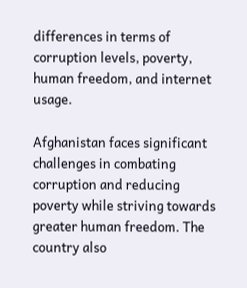differences in terms of corruption levels, poverty, human freedom, and internet usage.

Afghanistan faces significant challenges in combating corruption and reducing poverty while striving towards greater human freedom. The country also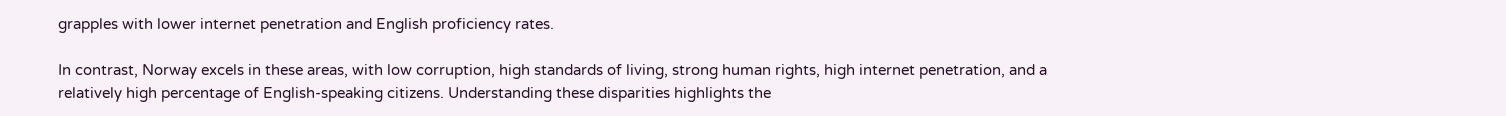grapples with lower internet penetration and English proficiency rates.

In contrast, Norway excels in these areas, with low corruption, high standards of living, strong human rights, high internet penetration, and a relatively high percentage of English-speaking citizens. Understanding these disparities highlights the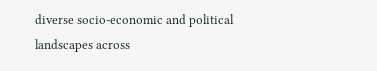diverse socio-economic and political landscapes across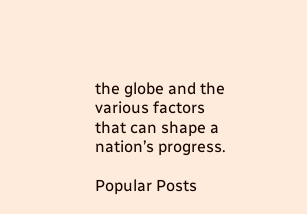the globe and the various factors that can shape a nation’s progress.

Popular Posts